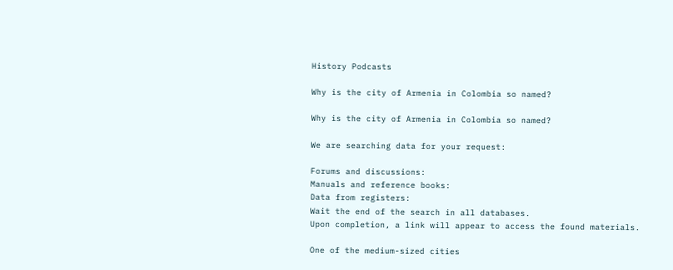History Podcasts

Why is the city of Armenia in Colombia so named?

Why is the city of Armenia in Colombia so named?

We are searching data for your request:

Forums and discussions:
Manuals and reference books:
Data from registers:
Wait the end of the search in all databases.
Upon completion, a link will appear to access the found materials.

One of the medium-sized cities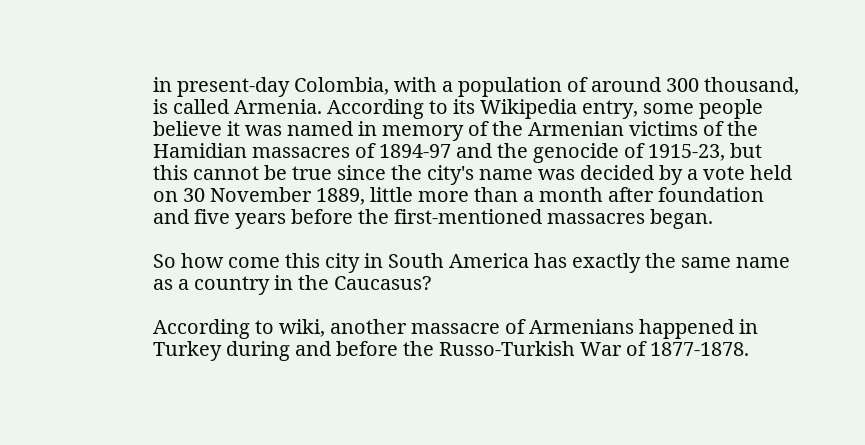in present-day Colombia, with a population of around 300 thousand, is called Armenia. According to its Wikipedia entry, some people believe it was named in memory of the Armenian victims of the Hamidian massacres of 1894-97 and the genocide of 1915-23, but this cannot be true since the city's name was decided by a vote held on 30 November 1889, little more than a month after foundation and five years before the first-mentioned massacres began.

So how come this city in South America has exactly the same name as a country in the Caucasus?

According to wiki, another massacre of Armenians happened in Turkey during and before the Russo-Turkish War of 1877-1878.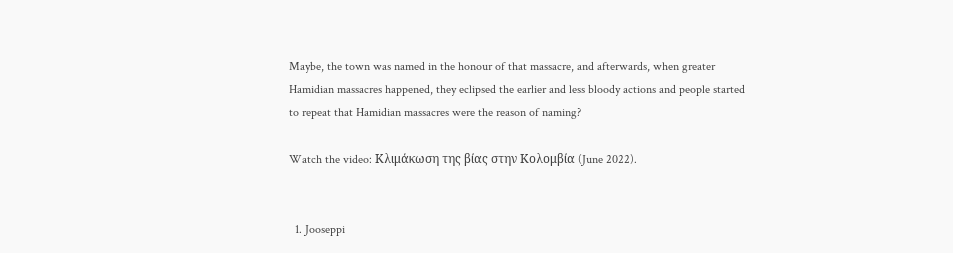Maybe, the town was named in the honour of that massacre, and afterwards, when greater Hamidian massacres happened, they eclipsed the earlier and less bloody actions and people started to repeat that Hamidian massacres were the reason of naming?

Watch the video: Κλιμάκωση της βίας στην Κολομβία (June 2022).


  1. Jooseppi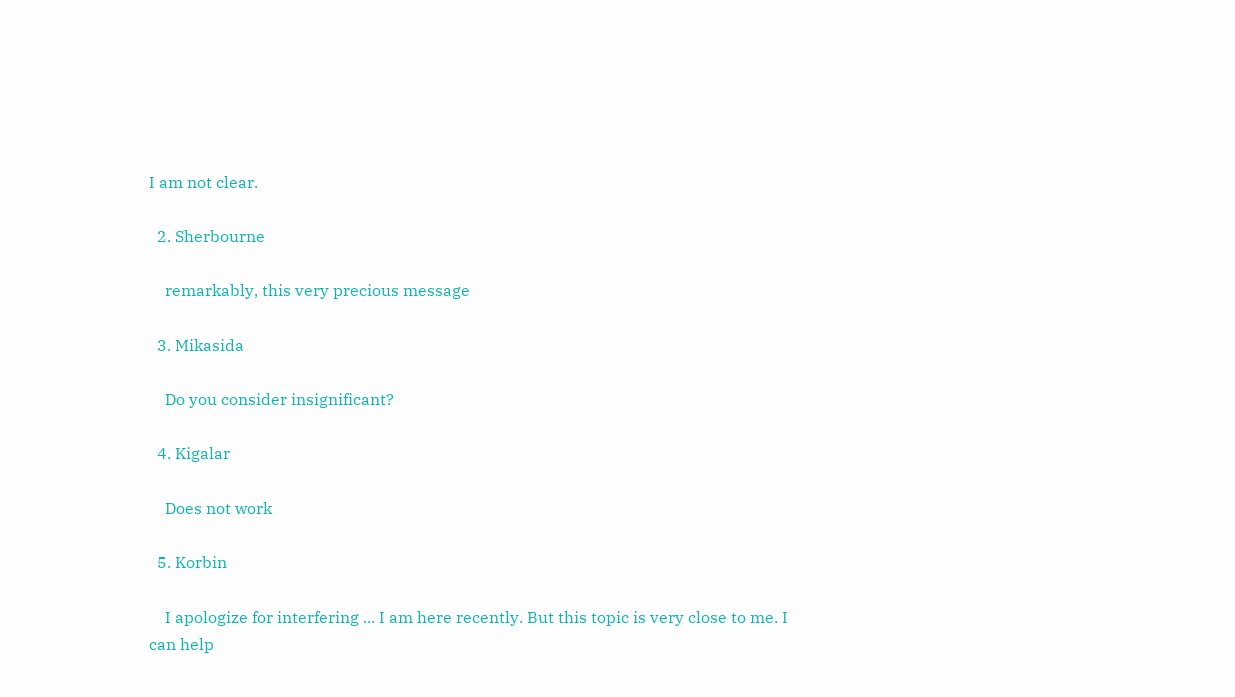I am not clear.

  2. Sherbourne

    remarkably, this very precious message

  3. Mikasida

    Do you consider insignificant?

  4. Kigalar

    Does not work

  5. Korbin

    I apologize for interfering ... I am here recently. But this topic is very close to me. I can help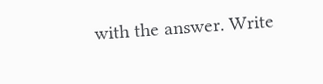with the answer. Write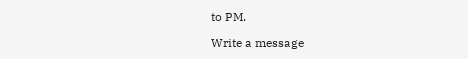to PM.

Write a message